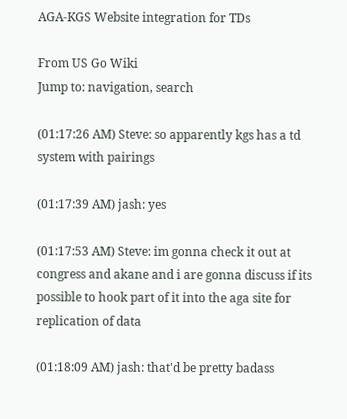AGA-KGS Website integration for TDs

From US Go Wiki
Jump to: navigation, search

(01:17:26 AM) Steve: so apparently kgs has a td system with pairings

(01:17:39 AM) jash: yes

(01:17:53 AM) Steve: im gonna check it out at congress and akane and i are gonna discuss if its possible to hook part of it into the aga site for replication of data

(01:18:09 AM) jash: that'd be pretty badass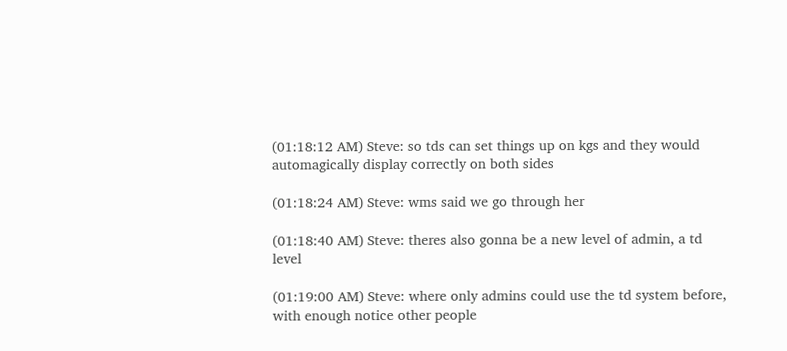(01:18:12 AM) Steve: so tds can set things up on kgs and they would automagically display correctly on both sides

(01:18:24 AM) Steve: wms said we go through her

(01:18:40 AM) Steve: theres also gonna be a new level of admin, a td level

(01:19:00 AM) Steve: where only admins could use the td system before, with enough notice other people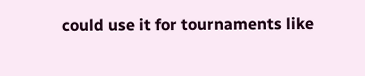could use it for tournaments like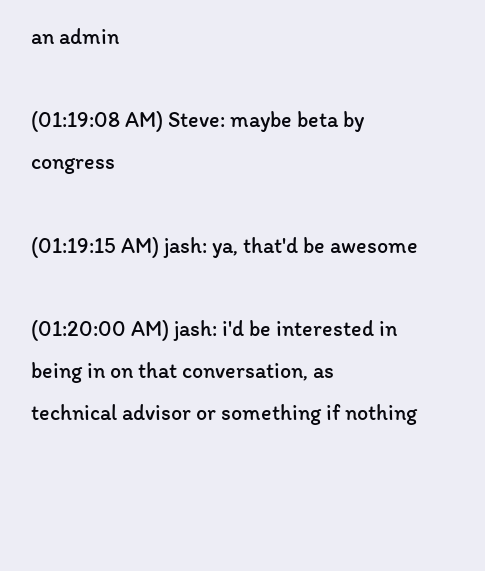an admin

(01:19:08 AM) Steve: maybe beta by congress

(01:19:15 AM) jash: ya, that'd be awesome

(01:20:00 AM) jash: i'd be interested in being in on that conversation, as technical advisor or something if nothing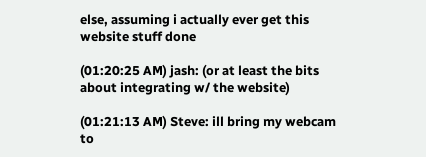else, assuming i actually ever get this website stuff done

(01:20:25 AM) jash: (or at least the bits about integrating w/ the website)

(01:21:13 AM) Steve: ill bring my webcam to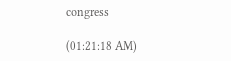congress

(01:21:18 AM)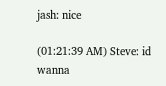jash: nice

(01:21:39 AM) Steve: id wanna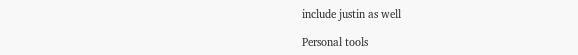include justin as well

Personal tools